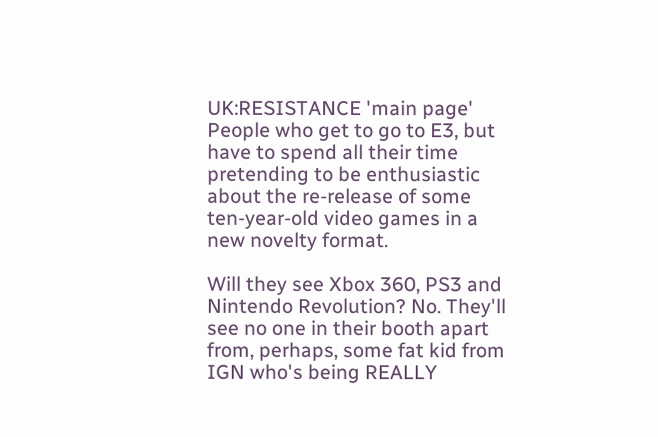UK:RESISTANCE 'main page'
People who get to go to E3, but have to spend all their time pretending to be enthusiastic about the re-release of some ten-year-old video games in a new novelty format.

Will they see Xbox 360, PS3 and Nintendo Revolution? No. They'll see no one in their booth apart from, perhaps, some fat kid from IGN who's being REALLY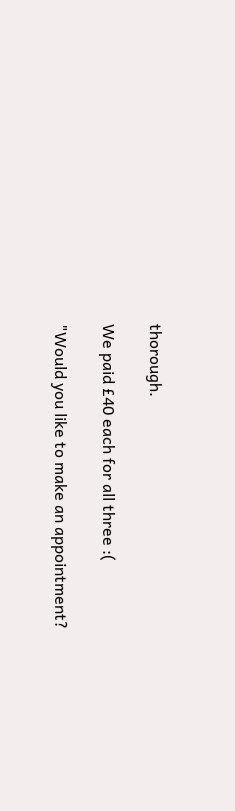thorough.

We paid £40 each for all three :(

"Would you like to make an appointment?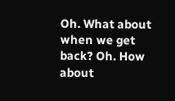Oh. What about when we get back? Oh. How about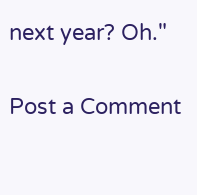next year? Oh."

Post a Comment